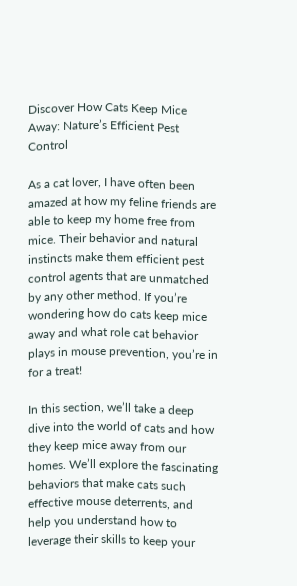Discover How Cats Keep Mice Away: Nature’s Efficient Pest Control

As a cat lover, I have often been amazed at how my feline friends are able to keep my home free from mice. Their behavior and natural instincts make them efficient pest control agents that are unmatched by any other method. If you’re wondering how do cats keep mice away and what role cat behavior plays in mouse prevention, you’re in for a treat!

In this section, we’ll take a deep dive into the world of cats and how they keep mice away from our homes. We’ll explore the fascinating behaviors that make cats such effective mouse deterrents, and help you understand how to leverage their skills to keep your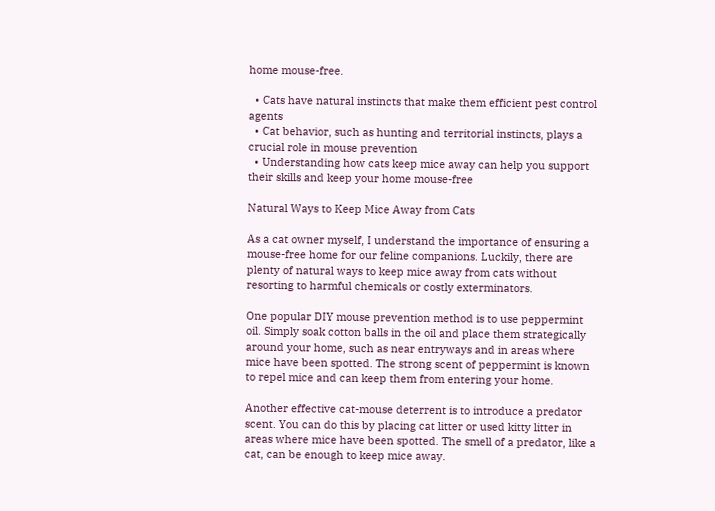home mouse-free.

  • Cats have natural instincts that make them efficient pest control agents
  • Cat behavior, such as hunting and territorial instincts, plays a crucial role in mouse prevention
  • Understanding how cats keep mice away can help you support their skills and keep your home mouse-free

Natural Ways to Keep Mice Away from Cats

As a cat owner myself, I understand the importance of ensuring a mouse-free home for our feline companions. Luckily, there are plenty of natural ways to keep mice away from cats without resorting to harmful chemicals or costly exterminators.

One popular DIY mouse prevention method is to use peppermint oil. Simply soak cotton balls in the oil and place them strategically around your home, such as near entryways and in areas where mice have been spotted. The strong scent of peppermint is known to repel mice and can keep them from entering your home.

Another effective cat-mouse deterrent is to introduce a predator scent. You can do this by placing cat litter or used kitty litter in areas where mice have been spotted. The smell of a predator, like a cat, can be enough to keep mice away.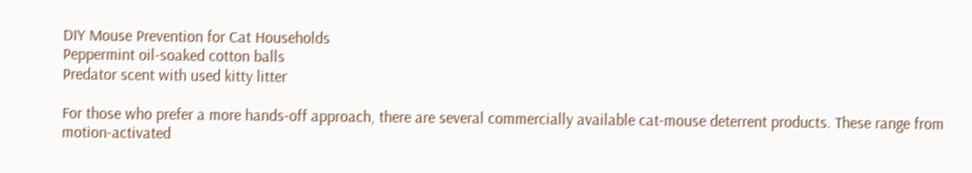DIY Mouse Prevention for Cat Households
Peppermint oil-soaked cotton balls
Predator scent with used kitty litter

For those who prefer a more hands-off approach, there are several commercially available cat-mouse deterrent products. These range from motion-activated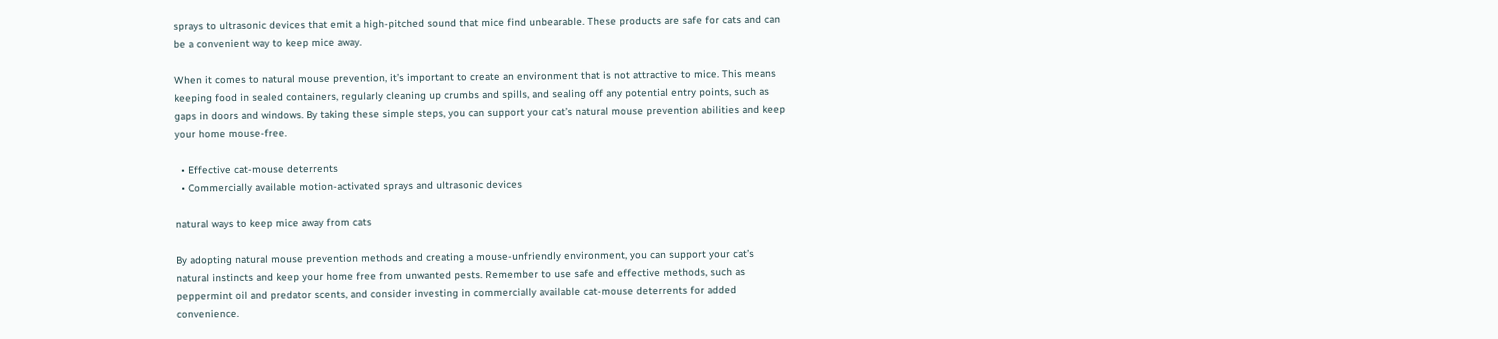sprays to ultrasonic devices that emit a high-pitched sound that mice find unbearable. These products are safe for cats and can be a convenient way to keep mice away.

When it comes to natural mouse prevention, it’s important to create an environment that is not attractive to mice. This means keeping food in sealed containers, regularly cleaning up crumbs and spills, and sealing off any potential entry points, such as gaps in doors and windows. By taking these simple steps, you can support your cat’s natural mouse prevention abilities and keep your home mouse-free.

  • Effective cat-mouse deterrents
  • Commercially available motion-activated sprays and ultrasonic devices

natural ways to keep mice away from cats

By adopting natural mouse prevention methods and creating a mouse-unfriendly environment, you can support your cat’s natural instincts and keep your home free from unwanted pests. Remember to use safe and effective methods, such as peppermint oil and predator scents, and consider investing in commercially available cat-mouse deterrents for added convenience.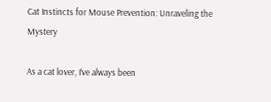Cat Instincts for Mouse Prevention: Unraveling the Mystery

As a cat lover, I’ve always been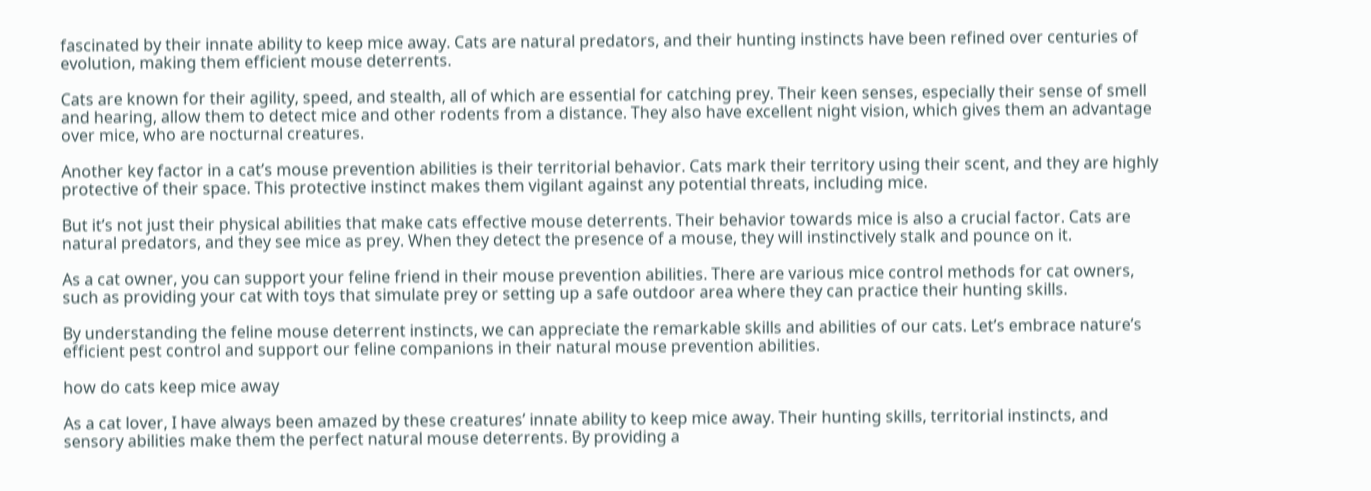fascinated by their innate ability to keep mice away. Cats are natural predators, and their hunting instincts have been refined over centuries of evolution, making them efficient mouse deterrents.

Cats are known for their agility, speed, and stealth, all of which are essential for catching prey. Their keen senses, especially their sense of smell and hearing, allow them to detect mice and other rodents from a distance. They also have excellent night vision, which gives them an advantage over mice, who are nocturnal creatures.

Another key factor in a cat’s mouse prevention abilities is their territorial behavior. Cats mark their territory using their scent, and they are highly protective of their space. This protective instinct makes them vigilant against any potential threats, including mice.

But it’s not just their physical abilities that make cats effective mouse deterrents. Their behavior towards mice is also a crucial factor. Cats are natural predators, and they see mice as prey. When they detect the presence of a mouse, they will instinctively stalk and pounce on it.

As a cat owner, you can support your feline friend in their mouse prevention abilities. There are various mice control methods for cat owners, such as providing your cat with toys that simulate prey or setting up a safe outdoor area where they can practice their hunting skills.

By understanding the feline mouse deterrent instincts, we can appreciate the remarkable skills and abilities of our cats. Let’s embrace nature’s efficient pest control and support our feline companions in their natural mouse prevention abilities.

how do cats keep mice away

As a cat lover, I have always been amazed by these creatures’ innate ability to keep mice away. Their hunting skills, territorial instincts, and sensory abilities make them the perfect natural mouse deterrents. By providing a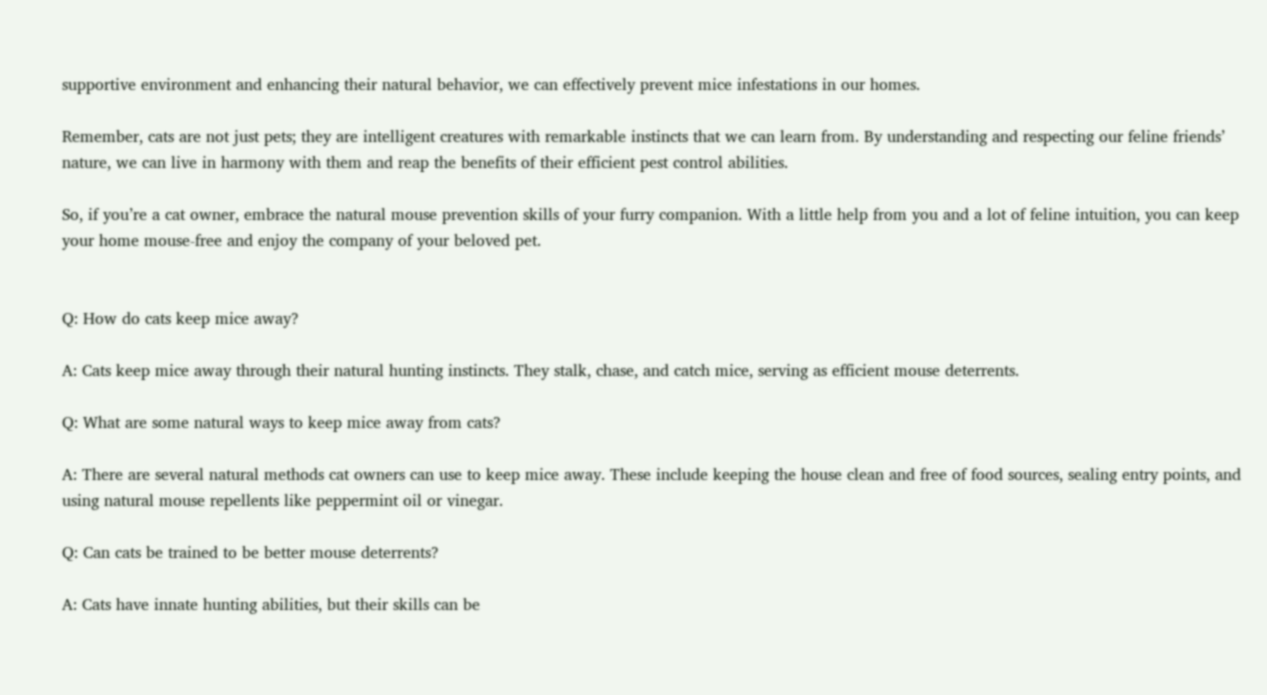supportive environment and enhancing their natural behavior, we can effectively prevent mice infestations in our homes.

Remember, cats are not just pets; they are intelligent creatures with remarkable instincts that we can learn from. By understanding and respecting our feline friends’ nature, we can live in harmony with them and reap the benefits of their efficient pest control abilities.

So, if you’re a cat owner, embrace the natural mouse prevention skills of your furry companion. With a little help from you and a lot of feline intuition, you can keep your home mouse-free and enjoy the company of your beloved pet.


Q: How do cats keep mice away?

A: Cats keep mice away through their natural hunting instincts. They stalk, chase, and catch mice, serving as efficient mouse deterrents.

Q: What are some natural ways to keep mice away from cats?

A: There are several natural methods cat owners can use to keep mice away. These include keeping the house clean and free of food sources, sealing entry points, and using natural mouse repellents like peppermint oil or vinegar.

Q: Can cats be trained to be better mouse deterrents?

A: Cats have innate hunting abilities, but their skills can be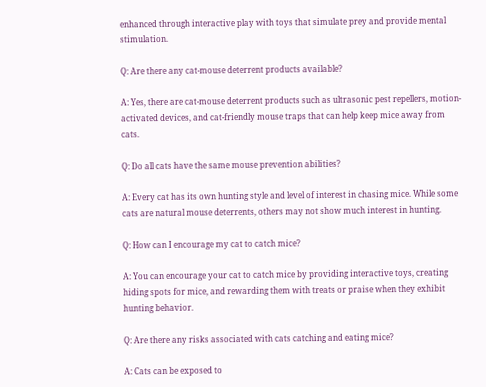enhanced through interactive play with toys that simulate prey and provide mental stimulation.

Q: Are there any cat-mouse deterrent products available?

A: Yes, there are cat-mouse deterrent products such as ultrasonic pest repellers, motion-activated devices, and cat-friendly mouse traps that can help keep mice away from cats.

Q: Do all cats have the same mouse prevention abilities?

A: Every cat has its own hunting style and level of interest in chasing mice. While some cats are natural mouse deterrents, others may not show much interest in hunting.

Q: How can I encourage my cat to catch mice?

A: You can encourage your cat to catch mice by providing interactive toys, creating hiding spots for mice, and rewarding them with treats or praise when they exhibit hunting behavior.

Q: Are there any risks associated with cats catching and eating mice?

A: Cats can be exposed to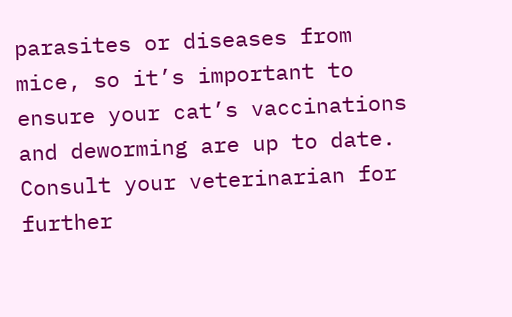parasites or diseases from mice, so it’s important to ensure your cat’s vaccinations and deworming are up to date. Consult your veterinarian for further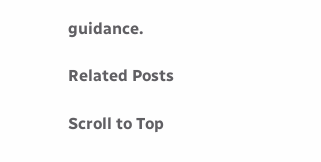guidance.

Related Posts

Scroll to Top